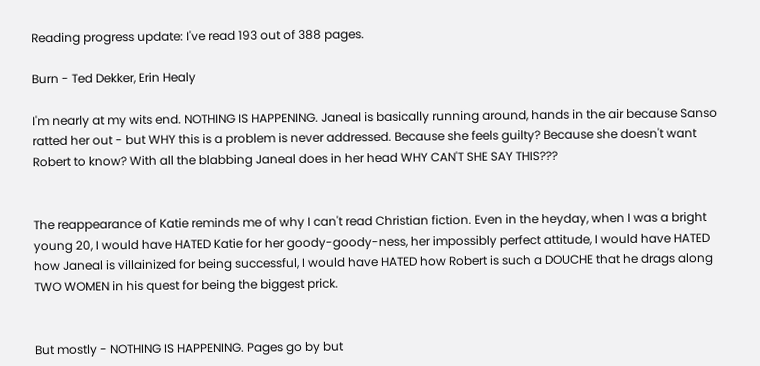Reading progress update: I've read 193 out of 388 pages.

Burn - Ted Dekker, Erin Healy

I'm nearly at my wits end. NOTHING IS HAPPENING. Janeal is basically running around, hands in the air because Sanso ratted her out - but WHY this is a problem is never addressed. Because she feels guilty? Because she doesn't want Robert to know? With all the blabbing Janeal does in her head WHY CAN'T SHE SAY THIS???


The reappearance of Katie reminds me of why I can't read Christian fiction. Even in the heyday, when I was a bright young 20, I would have HATED Katie for her goody-goody-ness, her impossibly perfect attitude, I would have HATED how Janeal is villainized for being successful, I would have HATED how Robert is such a DOUCHE that he drags along TWO WOMEN in his quest for being the biggest prick.


But mostly - NOTHING IS HAPPENING. Pages go by but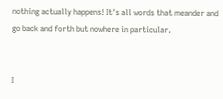nothing actually happens! It's all words that meander and go back and forth but nowhere in particular.


I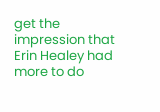get the impression that Erin Healey had more to do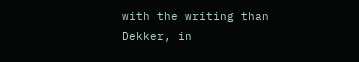with the writing than Dekker, in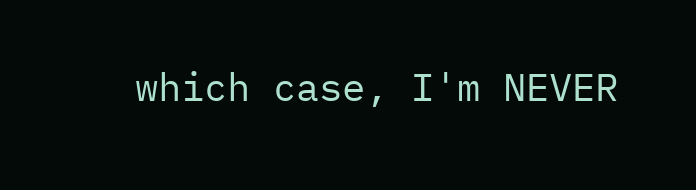which case, I'm NEVER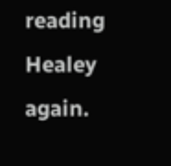reading Healey again.